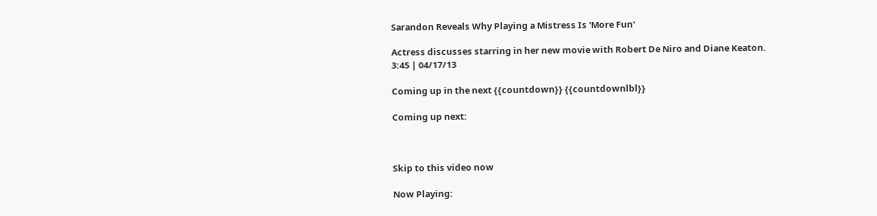Sarandon Reveals Why Playing a Mistress Is 'More Fun'

Actress discusses starring in her new movie with Robert De Niro and Diane Keaton.
3:45 | 04/17/13

Coming up in the next {{countdown}} {{countdownlbl}}

Coming up next:



Skip to this video now

Now Playing: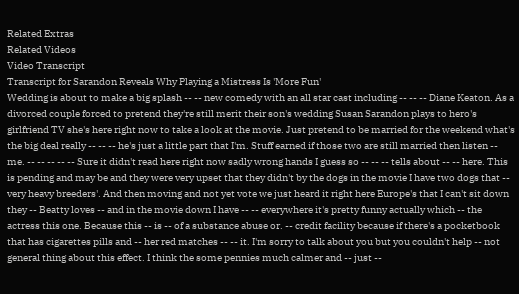Related Extras
Related Videos
Video Transcript
Transcript for Sarandon Reveals Why Playing a Mistress Is 'More Fun'
Wedding is about to make a big splash -- -- new comedy with an all star cast including -- -- -- Diane Keaton. As a divorced couple forced to pretend they're still merit their son's wedding Susan Sarandon plays to hero's girlfriend TV she's here right now to take a look at the movie. Just pretend to be married for the weekend what's the big deal really -- -- -- he's just a little part that I'm. Stuff earned if those two are still married then listen -- me. -- -- -- -- -- Sure it didn't read here right now sadly wrong hands I guess so -- -- -- tells about -- -- here. This is pending and may be and they were very upset that they didn't by the dogs in the movie I have two dogs that -- very heavy breeders'. And then moving and not yet vote we just heard it right here Europe's that I can't sit down they -- Beatty loves -- and in the movie down I have -- -- everywhere it's pretty funny actually which -- the actress this one. Because this -- is -- of a substance abuse or. -- credit facility because if there's a pocketbook that has cigarettes pills and -- her red matches -- -- it. I'm sorry to talk about you but you couldn't help -- not general thing about this effect. I think the some pennies much calmer and -- just --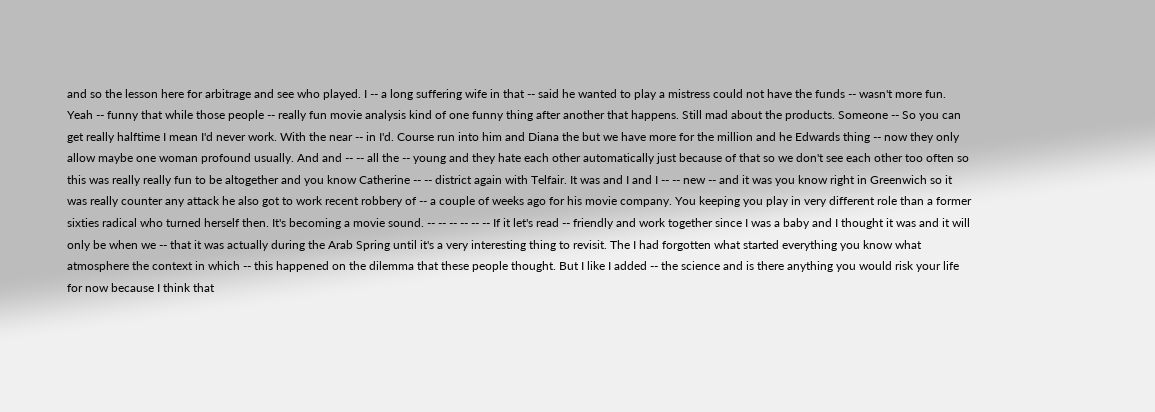and so the lesson here for arbitrage and see who played. I -- a long suffering wife in that -- said he wanted to play a mistress could not have the funds -- wasn't more fun. Yeah -- funny that while those people -- really fun movie analysis kind of one funny thing after another that happens. Still mad about the products. Someone -- So you can get really halftime I mean I'd never work. With the near -- in I'd. Course run into him and Diana the but we have more for the million and he Edwards thing -- now they only allow maybe one woman profound usually. And and -- -- all the -- young and they hate each other automatically just because of that so we don't see each other too often so this was really really fun to be altogether and you know Catherine -- -- district again with Telfair. It was and I and I -- -- new -- and it was you know right in Greenwich so it was really counter any attack he also got to work recent robbery of -- a couple of weeks ago for his movie company. You keeping you play in very different role than a former sixties radical who turned herself then. It's becoming a movie sound. -- -- -- -- -- -- If it let's read -- friendly and work together since I was a baby and I thought it was and it will only be when we -- that it was actually during the Arab Spring until it's a very interesting thing to revisit. The I had forgotten what started everything you know what atmosphere the context in which -- this happened on the dilemma that these people thought. But I like I added -- the science and is there anything you would risk your life for now because I think that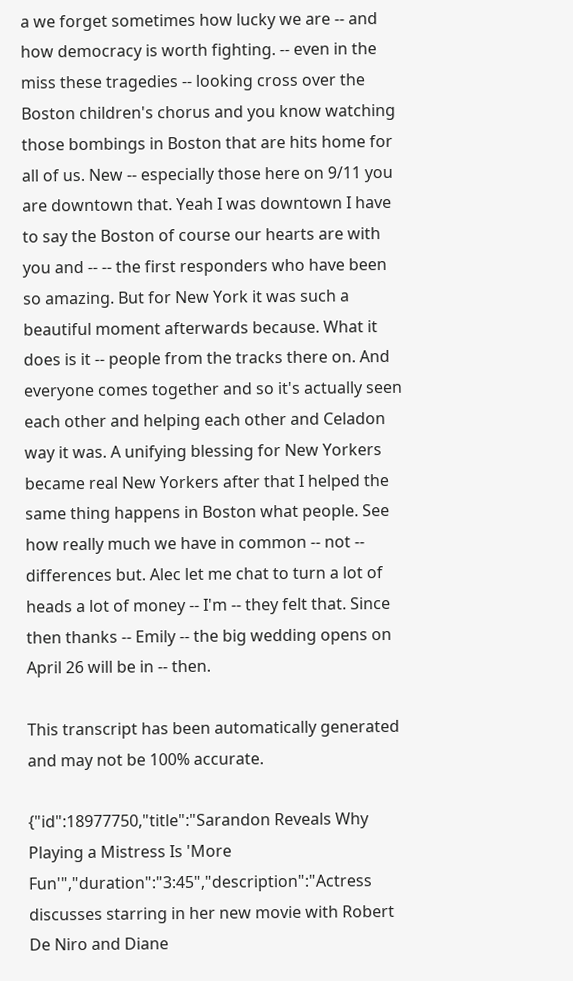a we forget sometimes how lucky we are -- and how democracy is worth fighting. -- even in the miss these tragedies -- looking cross over the Boston children's chorus and you know watching those bombings in Boston that are hits home for all of us. New -- especially those here on 9/11 you are downtown that. Yeah I was downtown I have to say the Boston of course our hearts are with you and -- -- the first responders who have been so amazing. But for New York it was such a beautiful moment afterwards because. What it does is it -- people from the tracks there on. And everyone comes together and so it's actually seen each other and helping each other and Celadon way it was. A unifying blessing for New Yorkers became real New Yorkers after that I helped the same thing happens in Boston what people. See how really much we have in common -- not -- differences but. Alec let me chat to turn a lot of heads a lot of money -- I'm -- they felt that. Since then thanks -- Emily -- the big wedding opens on April 26 will be in -- then.

This transcript has been automatically generated and may not be 100% accurate.

{"id":18977750,"title":"Sarandon Reveals Why Playing a Mistress Is 'More Fun'","duration":"3:45","description":"Actress discusses starring in her new movie with Robert De Niro and Diane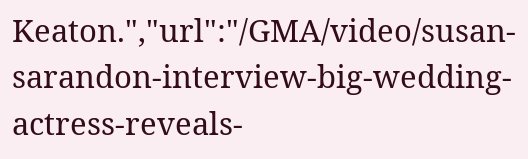Keaton.","url":"/GMA/video/susan-sarandon-interview-big-wedding-actress-reveals-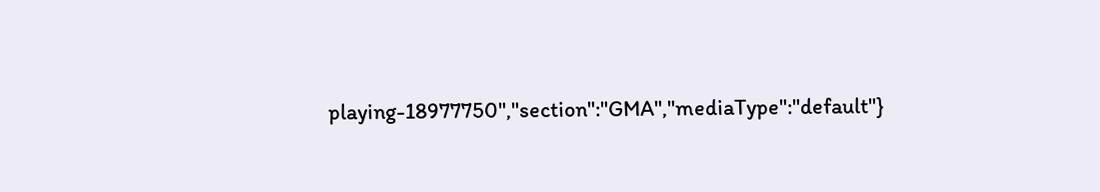playing-18977750","section":"GMA","mediaType":"default"}